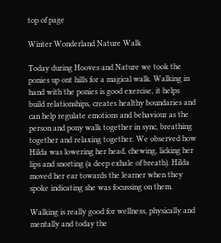top of page

Winter Wonderland Nature Walk

Today during Hooves and Nature we took the ponies up ont hills for a magical walk. Walking in hand with the ponies is good exercise, it helps build relationships, creates healthy boundaries and can help regulate emotions and behaviour as the person and pony walk together in sync, breathing together and relaxing together. We observed how Hilda was lowering her head, chewing, licking her lips and snorting (a deep exhale of breath). Hilda moved her ear towards the learner when they spoke indicating she was focussing on them.

Walking is really good for wellness, physically and mentally and today the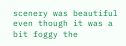scenery was beautiful even though it was a bit foggy the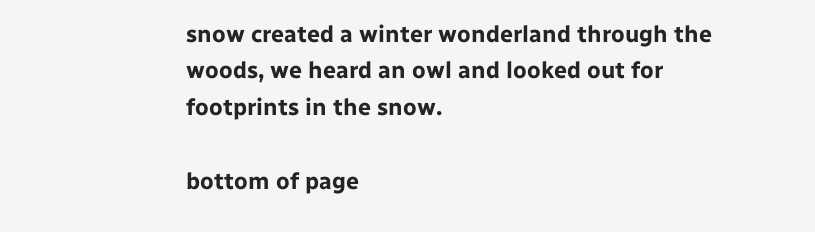snow created a winter wonderland through the woods, we heard an owl and looked out for footprints in the snow.

bottom of page